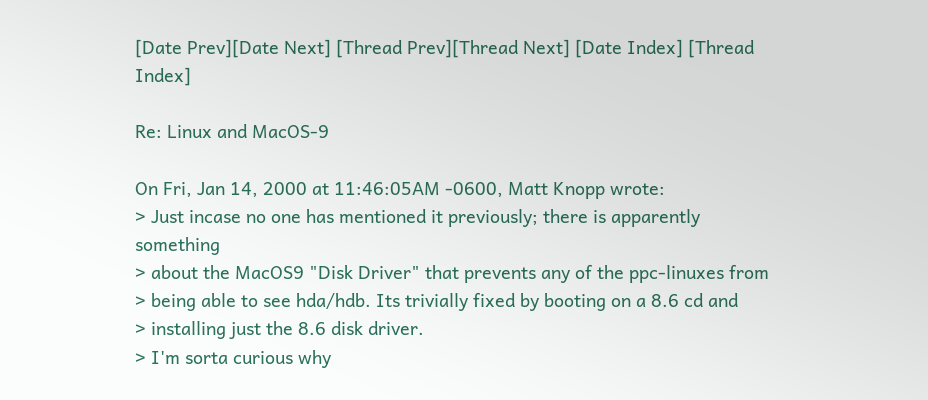[Date Prev][Date Next] [Thread Prev][Thread Next] [Date Index] [Thread Index]

Re: Linux and MacOS-9

On Fri, Jan 14, 2000 at 11:46:05AM -0600, Matt Knopp wrote:
> Just incase no one has mentioned it previously; there is apparently something
> about the MacOS9 "Disk Driver" that prevents any of the ppc-linuxes from
> being able to see hda/hdb. Its trivially fixed by booting on a 8.6 cd and
> installing just the 8.6 disk driver.
> I'm sorta curious why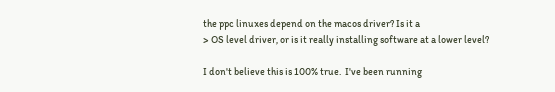the ppc linuxes depend on the macos driver? Is it a
> OS level driver, or is it really installing software at a lower level?

I don't believe this is 100% true.  I've been running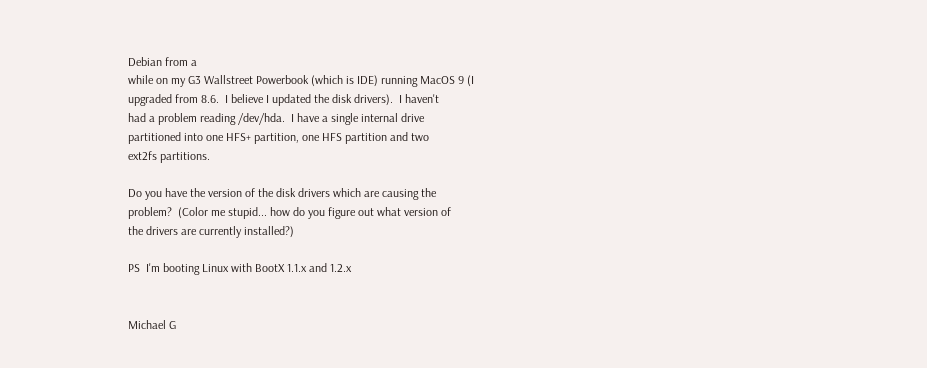Debian from a
while on my G3 Wallstreet Powerbook (which is IDE) running MacOS 9 (I
upgraded from 8.6.  I believe I updated the disk drivers).  I haven't
had a problem reading /dev/hda.  I have a single internal drive
partitioned into one HFS+ partition, one HFS partition and two
ext2fs partitions.

Do you have the version of the disk drivers which are causing the
problem?  (Color me stupid... how do you figure out what version of
the drivers are currently installed?)

PS  I'm booting Linux with BootX 1.1.x and 1.2.x


Michael G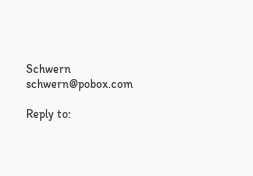Schwern                                           schwern@pobox.com

Reply to: